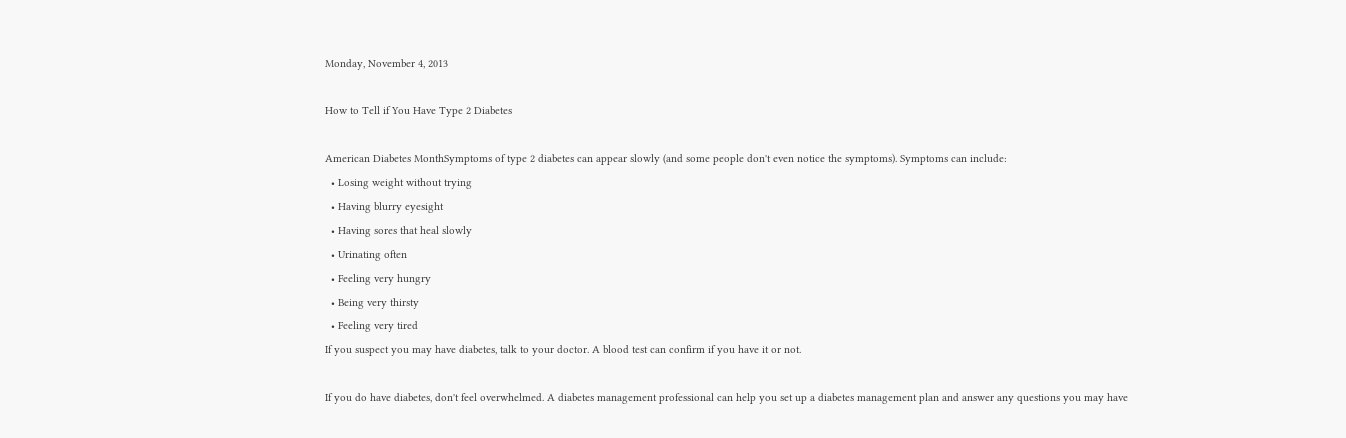Monday, November 4, 2013

How to Tell if You Have Type 2 Diabetes

American Diabetes MonthSymptoms of type 2 diabetes can appear slowly (and some people don't even notice the symptoms). Symptoms can include:
  • Losing weight without trying
  • Having blurry eyesight
  • Having sores that heal slowly
  • Urinating often
  • Feeling very hungry
  • Being very thirsty
  • Feeling very tired
If you suspect you may have diabetes, talk to your doctor. A blood test can confirm if you have it or not.

If you do have diabetes, don't feel overwhelmed. A diabetes management professional can help you set up a diabetes management plan and answer any questions you may have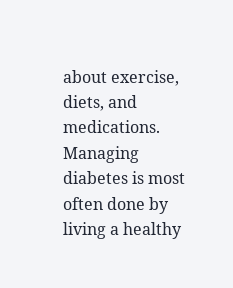about exercise, diets, and medications. Managing diabetes is most often done by living a healthy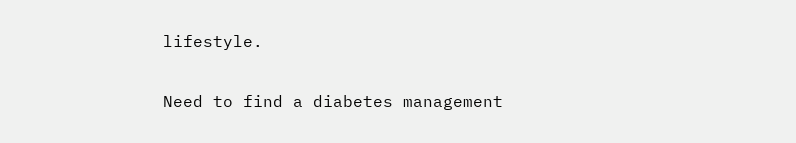lifestyle.

Need to find a diabetes management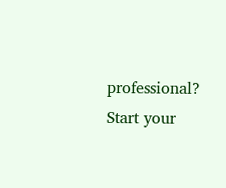professional? Start your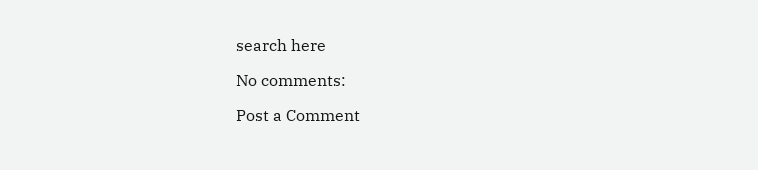search here

No comments:

Post a Comment